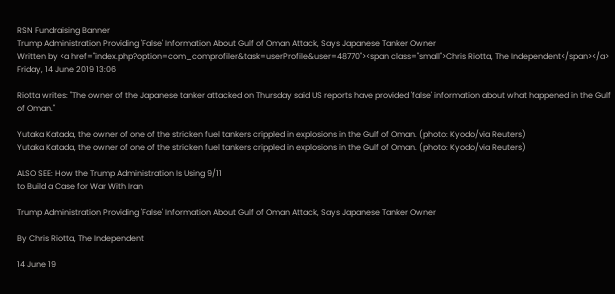RSN Fundraising Banner
Trump Administration Providing 'False' Information About Gulf of Oman Attack, Says Japanese Tanker Owner
Written by <a href="index.php?option=com_comprofiler&task=userProfile&user=48770"><span class="small">Chris Riotta, The Independent</span></a>
Friday, 14 June 2019 13:06

Riotta writes: "The owner of the Japanese tanker attacked on Thursday said US reports have provided 'false' information about what happened in the Gulf of Oman."

Yutaka Katada, the owner of one of the stricken fuel tankers crippled in explosions in the Gulf of Oman. (photo: Kyodo/via Reuters)
Yutaka Katada, the owner of one of the stricken fuel tankers crippled in explosions in the Gulf of Oman. (photo: Kyodo/via Reuters)

ALSO SEE: How the Trump Administration Is Using 9/11
to Build a Case for War With Iran

Trump Administration Providing 'False' Information About Gulf of Oman Attack, Says Japanese Tanker Owner

By Chris Riotta, The Independent

14 June 19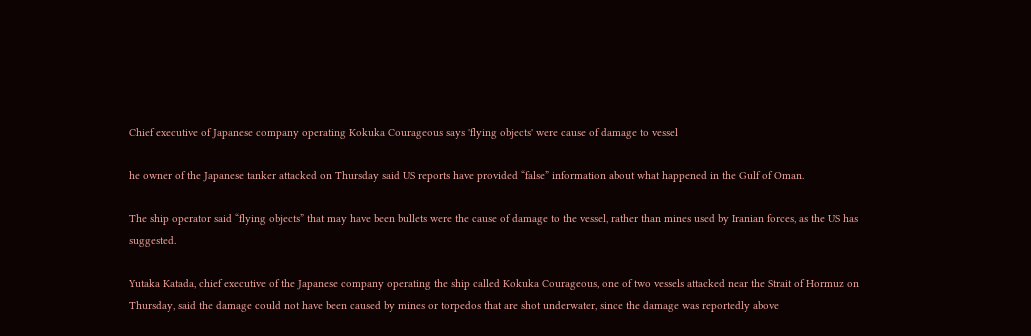Chief executive of Japanese company operating Kokuka Courageous says 'flying objects' were cause of damage to vessel

he owner of the Japanese tanker attacked on Thursday said US reports have provided “false” information about what happened in the Gulf of Oman.

The ship operator said “flying objects” that may have been bullets were the cause of damage to the vessel, rather than mines used by Iranian forces, as the US has suggested.

Yutaka Katada, chief executive of the Japanese company operating the ship called Kokuka Courageous, one of two vessels attacked near the Strait of Hormuz on Thursday, said the damage could not have been caused by mines or torpedos that are shot underwater, since the damage was reportedly above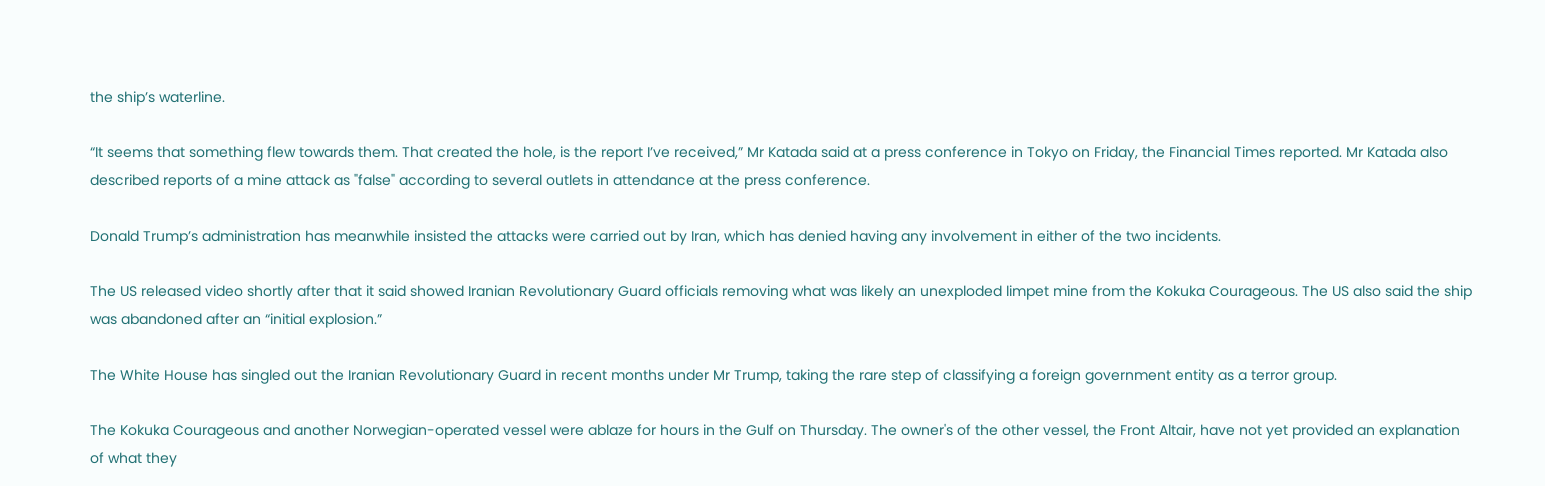the ship’s waterline.

“It seems that something flew towards them. That created the hole, is the report I’ve received,” Mr Katada said at a press conference in Tokyo on Friday, the Financial Times reported. Mr Katada also described reports of a mine attack as "false" according to several outlets in attendance at the press conference.

Donald Trump’s administration has meanwhile insisted the attacks were carried out by Iran, which has denied having any involvement in either of the two incidents.

The US released video shortly after that it said showed Iranian Revolutionary Guard officials removing what was likely an unexploded limpet mine from the Kokuka Courageous. The US also said the ship was abandoned after an “initial explosion.”

The White House has singled out the Iranian Revolutionary Guard in recent months under Mr Trump, taking the rare step of classifying a foreign government entity as a terror group.

The Kokuka Courageous and another Norwegian-operated vessel were ablaze for hours in the Gulf on Thursday. The owner's of the other vessel, the Front Altair, have not yet provided an explanation of what they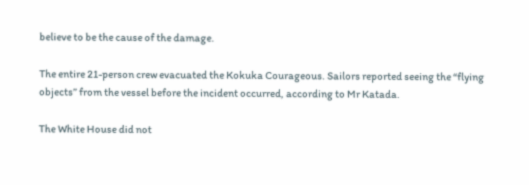believe to be the cause of the damage.

The entire 21-person crew evacuated the Kokuka Courageous. Sailors reported seeing the “flying objects” from the vessel before the incident occurred, according to Mr Katada.

The White House did not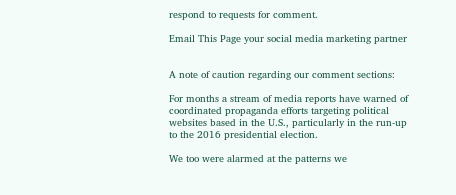respond to requests for comment.

Email This Page your social media marketing partner


A note of caution regarding our comment sections:

For months a stream of media reports have warned of coordinated propaganda efforts targeting political websites based in the U.S., particularly in the run-up to the 2016 presidential election.

We too were alarmed at the patterns we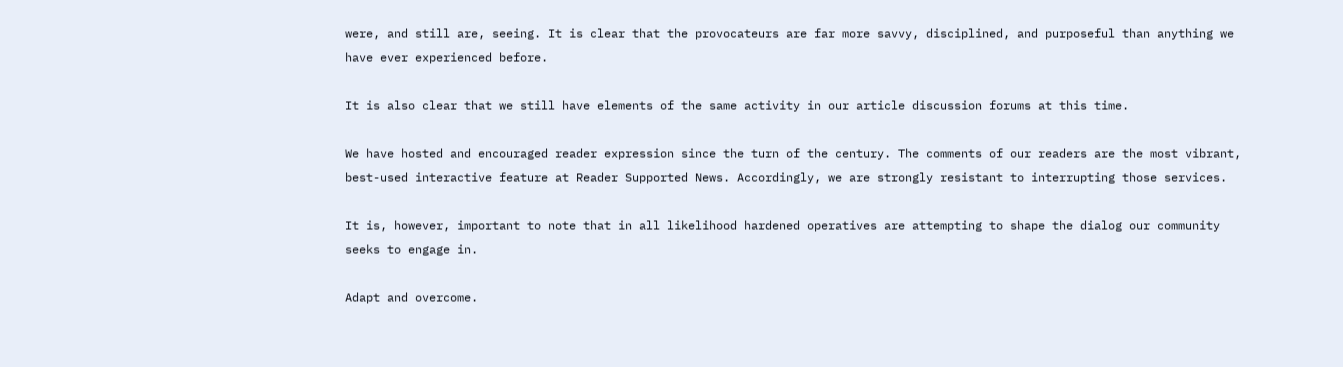were, and still are, seeing. It is clear that the provocateurs are far more savvy, disciplined, and purposeful than anything we have ever experienced before.

It is also clear that we still have elements of the same activity in our article discussion forums at this time.

We have hosted and encouraged reader expression since the turn of the century. The comments of our readers are the most vibrant, best-used interactive feature at Reader Supported News. Accordingly, we are strongly resistant to interrupting those services.

It is, however, important to note that in all likelihood hardened operatives are attempting to shape the dialog our community seeks to engage in.

Adapt and overcome.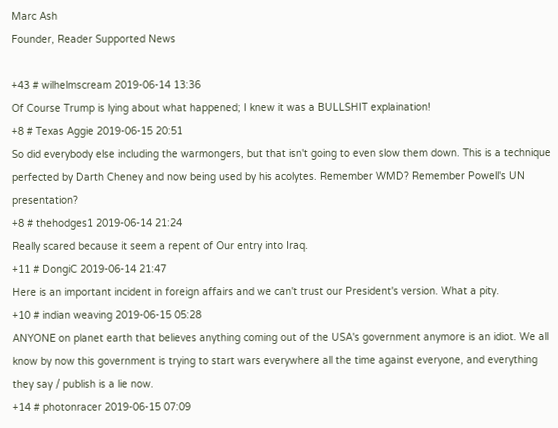Marc Ash
Founder, Reader Supported News

+43 # wilhelmscream 2019-06-14 13:36
Of Course Trump is lying about what happened; I knew it was a BULLSHIT explaination!
+8 # Texas Aggie 2019-06-15 20:51
So did everybody else including the warmongers, but that isn't going to even slow them down. This is a technique perfected by Darth Cheney and now being used by his acolytes. Remember WMD? Remember Powell's UN presentation?
+8 # thehodges1 2019-06-14 21:24
Really scared because it seem a repent of Our entry into Iraq.
+11 # DongiC 2019-06-14 21:47
Here is an important incident in foreign affairs and we can't trust our President's version. What a pity.
+10 # indian weaving 2019-06-15 05:28
ANYONE on planet earth that believes anything coming out of the USA's government anymore is an idiot. We all know by now this government is trying to start wars everywhere all the time against everyone, and everything they say / publish is a lie now.
+14 # photonracer 2019-06-15 07:09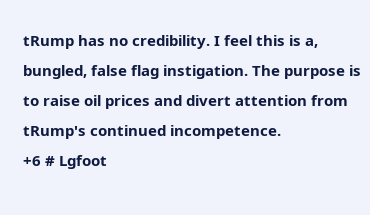tRump has no credibility. I feel this is a, bungled, false flag instigation. The purpose is to raise oil prices and divert attention from tRump's continued incompetence.
+6 # Lgfoot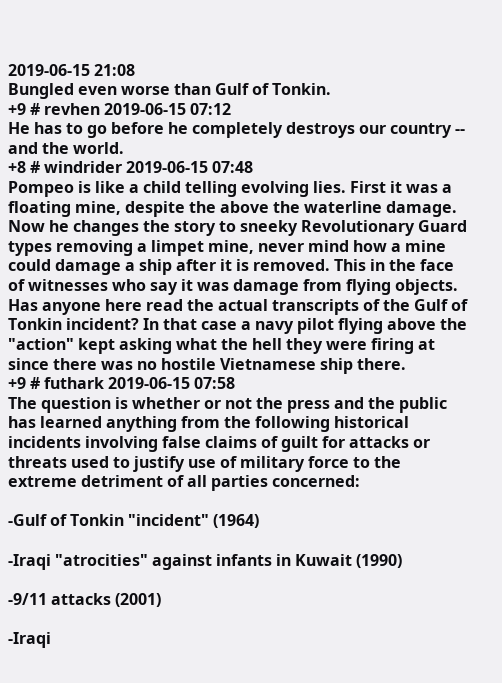2019-06-15 21:08
Bungled even worse than Gulf of Tonkin.
+9 # revhen 2019-06-15 07:12
He has to go before he completely destroys our country -- and the world.
+8 # windrider 2019-06-15 07:48
Pompeo is like a child telling evolving lies. First it was a floating mine, despite the above the waterline damage. Now he changes the story to sneeky Revolutionary Guard types removing a limpet mine, never mind how a mine could damage a ship after it is removed. This in the face of witnesses who say it was damage from flying objects. Has anyone here read the actual transcripts of the Gulf of Tonkin incident? In that case a navy pilot flying above the "action" kept asking what the hell they were firing at since there was no hostile Vietnamese ship there.
+9 # futhark 2019-06-15 07:58
The question is whether or not the press and the public has learned anything from the following historical incidents involving false claims of guilt for attacks or threats used to justify use of military force to the extreme detriment of all parties concerned:

-Gulf of Tonkin "incident" (1964)

-Iraqi "atrocities" against infants in Kuwait (1990)

-9/11 attacks (2001)

-Iraqi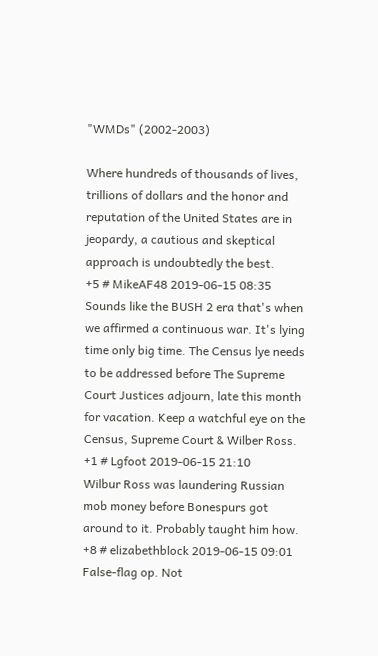"WMDs" (2002-2003)

Where hundreds of thousands of lives, trillions of dollars and the honor and reputation of the United States are in jeopardy, a cautious and skeptical approach is undoubtedly the best.
+5 # MikeAF48 2019-06-15 08:35
Sounds like the BUSH 2 era that's when we affirmed a continuous war. It's lying time only big time. The Census lye needs to be addressed before The Supreme Court Justices adjourn, late this month for vacation. Keep a watchful eye on the Census, Supreme Court & Wilber Ross.
+1 # Lgfoot 2019-06-15 21:10
Wilbur Ross was laundering Russian mob money before Bonespurs got around to it. Probably taught him how.
+8 # elizabethblock 2019-06-15 09:01
False-flag op. Not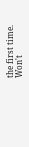the first time. Won't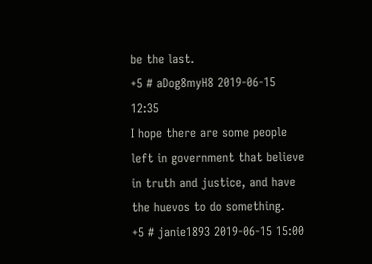be the last.
+5 # aDog8myH8 2019-06-15 12:35
I hope there are some people left in government that believe in truth and justice, and have the huevos to do something.
+5 # janie1893 2019-06-15 15:00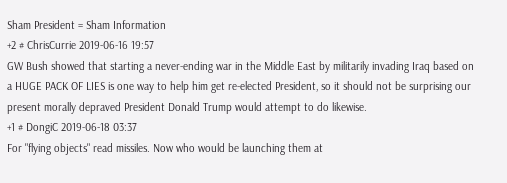Sham President = Sham Information
+2 # ChrisCurrie 2019-06-16 19:57
GW Bush showed that starting a never-ending war in the Middle East by militarily invading Iraq based on a HUGE PACK OF LIES is one way to help him get re-elected President, so it should not be surprising our present morally depraved President Donald Trump would attempt to do likewise.
+1 # DongiC 2019-06-18 03:37
For "flying objects" read missiles. Now who would be launching them at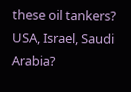these oil tankers? USA, Israel, Saudi Arabia?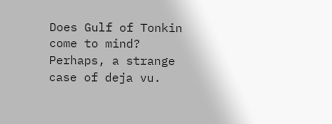Does Gulf of Tonkin come to mind? Perhaps, a strange case of deja vu.